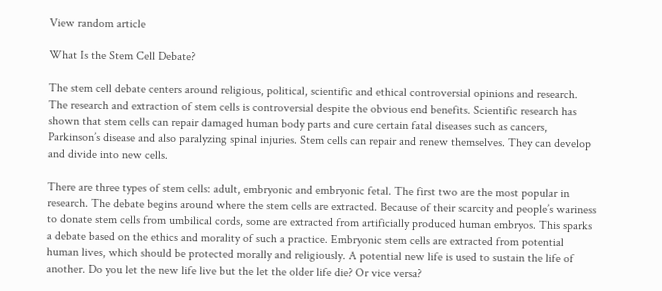View random article

What Is the Stem Cell Debate?

The stem cell debate centers around religious, political, scientific and ethical controversial opinions and research. The research and extraction of stem cells is controversial despite the obvious end benefits. Scientific research has shown that stem cells can repair damaged human body parts and cure certain fatal diseases such as cancers, Parkinson’s disease and also paralyzing spinal injuries. Stem cells can repair and renew themselves. They can develop and divide into new cells.

There are three types of stem cells: adult, embryonic and embryonic fetal. The first two are the most popular in research. The debate begins around where the stem cells are extracted. Because of their scarcity and people’s wariness to donate stem cells from umbilical cords, some are extracted from artificially produced human embryos. This sparks a debate based on the ethics and morality of such a practice. Embryonic stem cells are extracted from potential human lives, which should be protected morally and religiously. A potential new life is used to sustain the life of another. Do you let the new life live but the let the older life die? Or vice versa?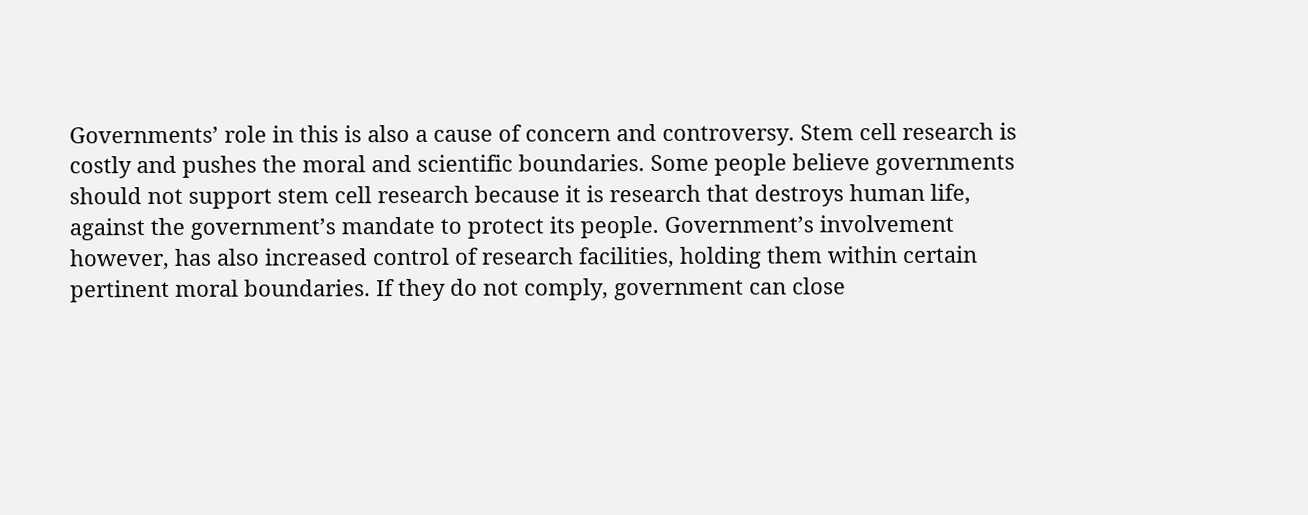Governments’ role in this is also a cause of concern and controversy. Stem cell research is costly and pushes the moral and scientific boundaries. Some people believe governments should not support stem cell research because it is research that destroys human life, against the government’s mandate to protect its people. Government’s involvement however, has also increased control of research facilities, holding them within certain pertinent moral boundaries. If they do not comply, government can close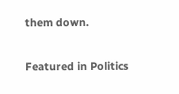them down.

Featured in Politics